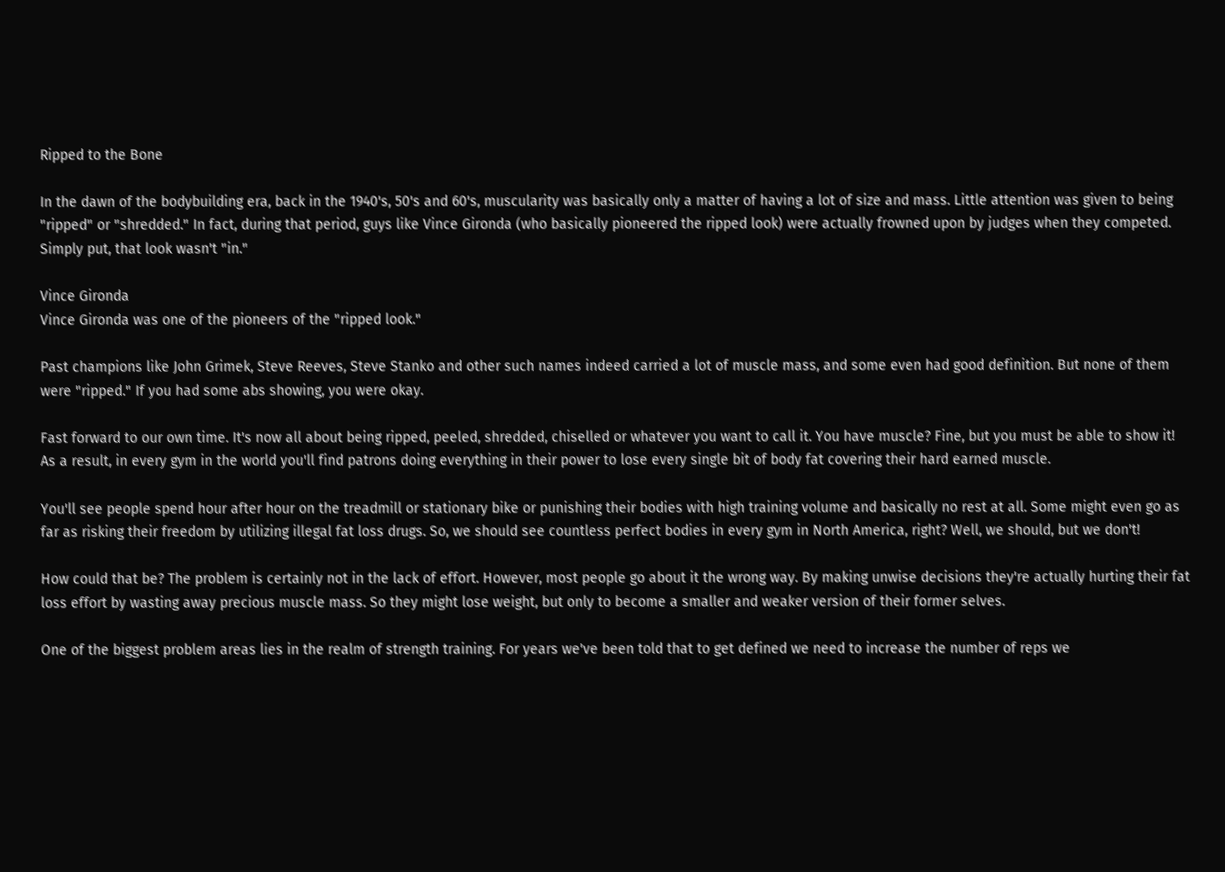Ripped to the Bone

In the dawn of the bodybuilding era, back in the 1940's, 50's and 60's, muscularity was basically only a matter of having a lot of size and mass. Little attention was given to being "ripped" or "shredded." In fact, during that period, guys like Vince Gironda (who basically pioneered the ripped look) were actually frowned upon by judges when they competed. Simply put, that look wasn't "in."

Vince Gironda
Vince Gironda was one of the pioneers of the "ripped look."

Past champions like John Grimek, Steve Reeves, Steve Stanko and other such names indeed carried a lot of muscle mass, and some even had good definition. But none of them were "ripped." If you had some abs showing, you were okay.

Fast forward to our own time. It's now all about being ripped, peeled, shredded, chiselled or whatever you want to call it. You have muscle? Fine, but you must be able to show it! As a result, in every gym in the world you'll find patrons doing everything in their power to lose every single bit of body fat covering their hard earned muscle.

You'll see people spend hour after hour on the treadmill or stationary bike or punishing their bodies with high training volume and basically no rest at all. Some might even go as far as risking their freedom by utilizing illegal fat loss drugs. So, we should see countless perfect bodies in every gym in North America, right? Well, we should, but we don't!

How could that be? The problem is certainly not in the lack of effort. However, most people go about it the wrong way. By making unwise decisions they're actually hurting their fat loss effort by wasting away precious muscle mass. So they might lose weight, but only to become a smaller and weaker version of their former selves.

One of the biggest problem areas lies in the realm of strength training. For years we've been told that to get defined we need to increase the number of reps we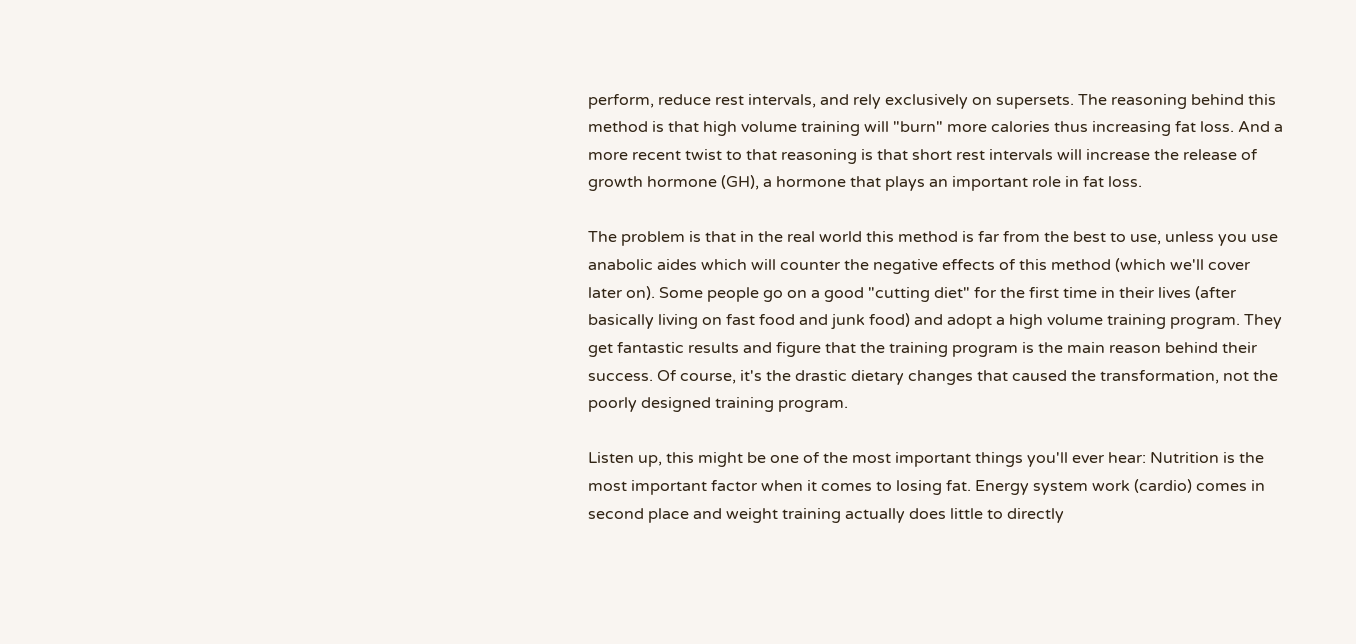perform, reduce rest intervals, and rely exclusively on supersets. The reasoning behind this method is that high volume training will "burn" more calories thus increasing fat loss. And a more recent twist to that reasoning is that short rest intervals will increase the release of growth hormone (GH), a hormone that plays an important role in fat loss.

The problem is that in the real world this method is far from the best to use, unless you use anabolic aides which will counter the negative effects of this method (which we'll cover later on). Some people go on a good "cutting diet" for the first time in their lives (after basically living on fast food and junk food) and adopt a high volume training program. They get fantastic results and figure that the training program is the main reason behind their success. Of course, it's the drastic dietary changes that caused the transformation, not the poorly designed training program.

Listen up, this might be one of the most important things you'll ever hear: Nutrition is the most important factor when it comes to losing fat. Energy system work (cardio) comes in second place and weight training actually does little to directly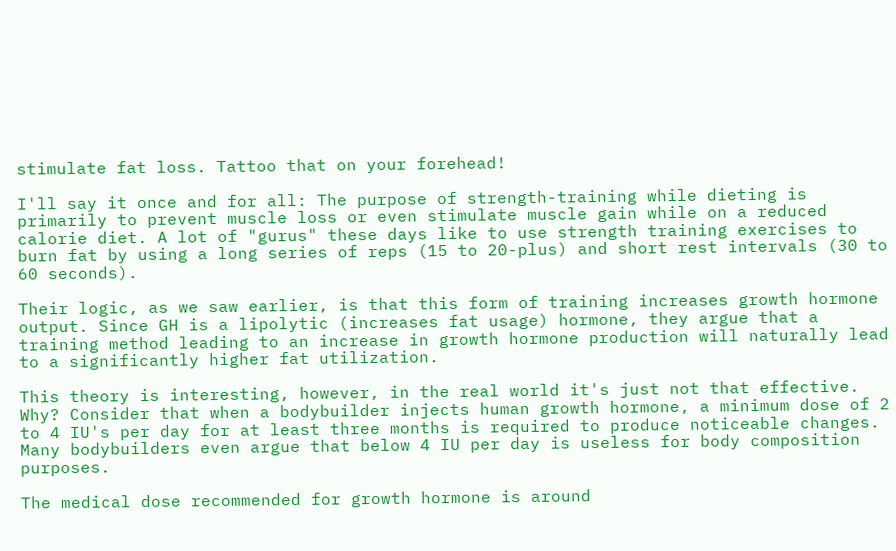stimulate fat loss. Tattoo that on your forehead!

I'll say it once and for all: The purpose of strength-training while dieting is primarily to prevent muscle loss or even stimulate muscle gain while on a reduced calorie diet. A lot of "gurus" these days like to use strength training exercises to burn fat by using a long series of reps (15 to 20-plus) and short rest intervals (30 to 60 seconds).

Their logic, as we saw earlier, is that this form of training increases growth hormone output. Since GH is a lipolytic (increases fat usage) hormone, they argue that a training method leading to an increase in growth hormone production will naturally lead to a significantly higher fat utilization.

This theory is interesting, however, in the real world it's just not that effective. Why? Consider that when a bodybuilder injects human growth hormone, a minimum dose of 2 to 4 IU's per day for at least three months is required to produce noticeable changes. Many bodybuilders even argue that below 4 IU per day is useless for body composition purposes.

The medical dose recommended for growth hormone is around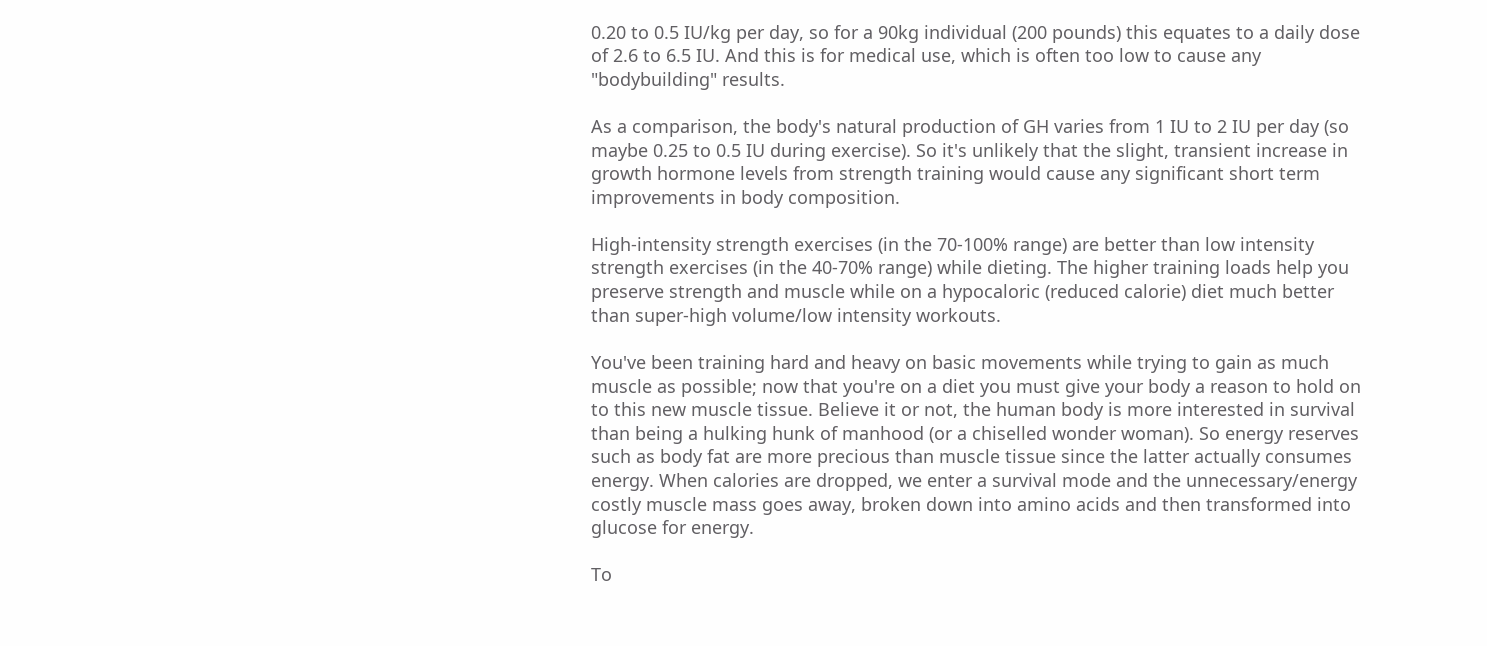0.20 to 0.5 IU/kg per day, so for a 90kg individual (200 pounds) this equates to a daily dose of 2.6 to 6.5 IU. And this is for medical use, which is often too low to cause any "bodybuilding" results.

As a comparison, the body's natural production of GH varies from 1 IU to 2 IU per day (so maybe 0.25 to 0.5 IU during exercise). So it's unlikely that the slight, transient increase in growth hormone levels from strength training would cause any significant short term improvements in body composition.

High-intensity strength exercises (in the 70-100% range) are better than low intensity strength exercises (in the 40-70% range) while dieting. The higher training loads help you preserve strength and muscle while on a hypocaloric (reduced calorie) diet much better than super-high volume/low intensity workouts.

You've been training hard and heavy on basic movements while trying to gain as much muscle as possible; now that you're on a diet you must give your body a reason to hold on to this new muscle tissue. Believe it or not, the human body is more interested in survival than being a hulking hunk of manhood (or a chiselled wonder woman). So energy reserves such as body fat are more precious than muscle tissue since the latter actually consumes energy. When calories are dropped, we enter a survival mode and the unnecessary/energy costly muscle mass goes away, broken down into amino acids and then transformed into glucose for energy.

To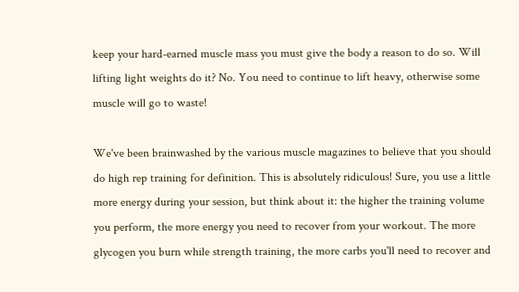keep your hard-earned muscle mass you must give the body a reason to do so. Will lifting light weights do it? No. You need to continue to lift heavy, otherwise some muscle will go to waste!

We've been brainwashed by the various muscle magazines to believe that you should do high rep training for definition. This is absolutely ridiculous! Sure, you use a little more energy during your session, but think about it: the higher the training volume you perform, the more energy you need to recover from your workout. The more glycogen you burn while strength training, the more carbs you'll need to recover and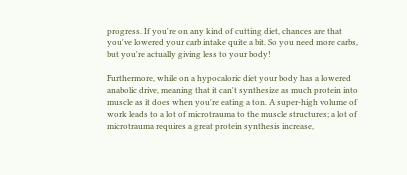progress. If you're on any kind of cutting diet, chances are that you've lowered your carb intake quite a bit. So you need more carbs, but you're actually giving less to your body!

Furthermore, while on a hypocaloric diet your body has a lowered anabolic drive, meaning that it can't synthesize as much protein into muscle as it does when you're eating a ton. A super-high volume of work leads to a lot of microtrauma to the muscle structures; a lot of microtrauma requires a great protein synthesis increase,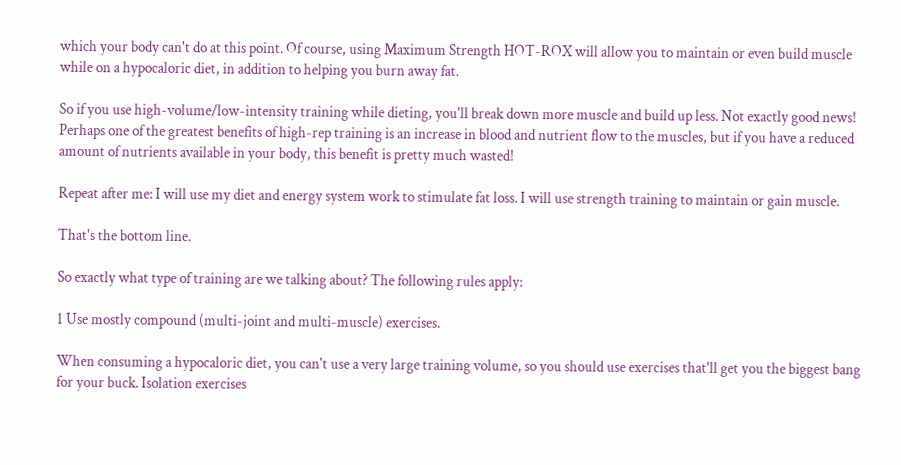which your body can't do at this point. Of course, using Maximum Strength HOT-ROX will allow you to maintain or even build muscle while on a hypocaloric diet, in addition to helping you burn away fat.

So if you use high-volume/low-intensity training while dieting, you'll break down more muscle and build up less. Not exactly good news! Perhaps one of the greatest benefits of high-rep training is an increase in blood and nutrient flow to the muscles, but if you have a reduced amount of nutrients available in your body, this benefit is pretty much wasted!

Repeat after me: I will use my diet and energy system work to stimulate fat loss. I will use strength training to maintain or gain muscle.

That's the bottom line.

So exactly what type of training are we talking about? The following rules apply:

1 Use mostly compound (multi-joint and multi-muscle) exercises.

When consuming a hypocaloric diet, you can't use a very large training volume, so you should use exercises that'll get you the biggest bang for your buck. Isolation exercises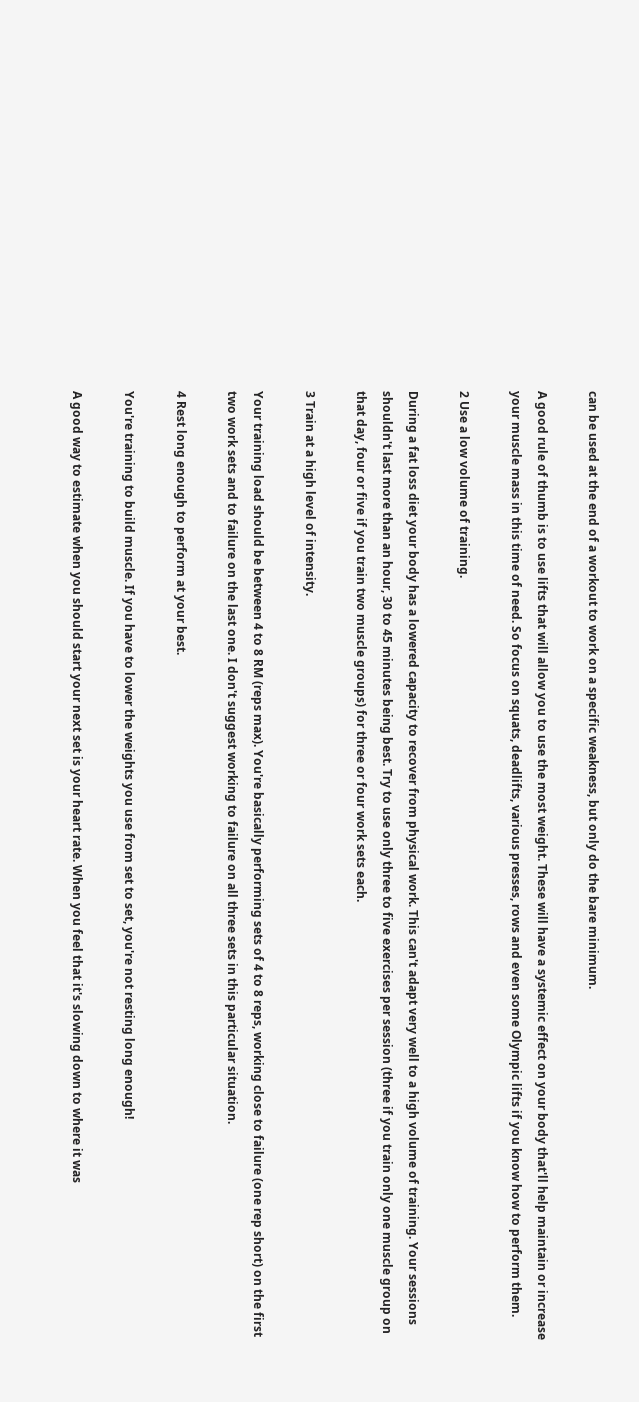can be used at the end of a workout to work on a specific weakness, but only do the bare minimum.

A good rule of thumb is to use lifts that will allow you to use the most weight. These will have a systemic effect on your body that'll help maintain or increase your muscle mass in this time of need. So focus on squats, deadlifts, various presses, rows and even some Olympic lifts if you know how to perform them.

2 Use a low volume of training.

During a fat loss diet your body has a lowered capacity to recover from physical work. This can't adapt very well to a high volume of training. Your sessions shouldn't last more than an hour, 30 to 45 minutes being best. Try to use only three to five exercises per session (three if you train only one muscle group on that day, four or five if you train two muscle groups) for three or four work sets each.

3 Train at a high level of intensity.

Your training load should be between 4 to 8 RM (reps max). You're basically performing sets of 4 to 8 reps, working close to failure (one rep short) on the first two work sets and to failure on the last one. I don't suggest working to failure on all three sets in this particular situation.

4 Rest long enough to perform at your best.

You're training to build muscle. If you have to lower the weights you use from set to set, you're not resting long enough!

A good way to estimate when you should start your next set is your heart rate. When you feel that it's slowing down to where it was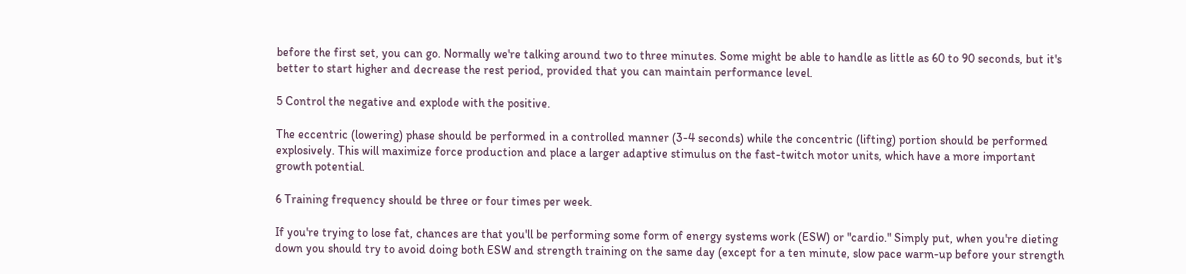before the first set, you can go. Normally we're talking around two to three minutes. Some might be able to handle as little as 60 to 90 seconds, but it's better to start higher and decrease the rest period, provided that you can maintain performance level.

5 Control the negative and explode with the positive.

The eccentric (lowering) phase should be performed in a controlled manner (3-4 seconds) while the concentric (lifting) portion should be performed explosively. This will maximize force production and place a larger adaptive stimulus on the fast-twitch motor units, which have a more important growth potential.

6 Training frequency should be three or four times per week.

If you're trying to lose fat, chances are that you'll be performing some form of energy systems work (ESW) or "cardio." Simply put, when you're dieting down you should try to avoid doing both ESW and strength training on the same day (except for a ten minute, slow pace warm-up before your strength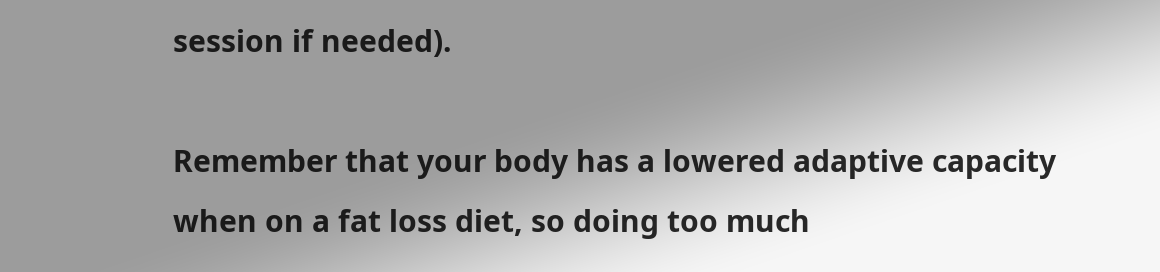session if needed).

Remember that your body has a lowered adaptive capacity when on a fat loss diet, so doing too much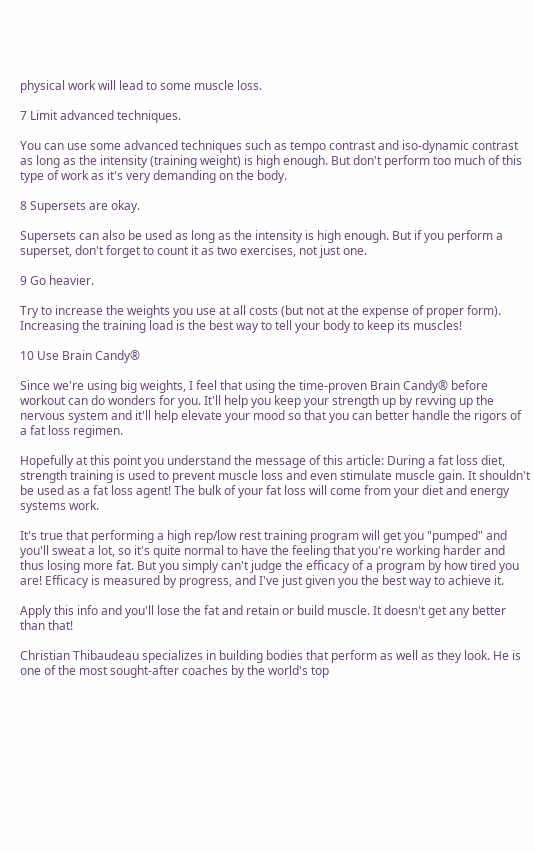physical work will lead to some muscle loss.

7 Limit advanced techniques.

You can use some advanced techniques such as tempo contrast and iso-dynamic contrast as long as the intensity (training weight) is high enough. But don't perform too much of this type of work as it's very demanding on the body.

8 Supersets are okay.

Supersets can also be used as long as the intensity is high enough. But if you perform a superset, don't forget to count it as two exercises, not just one.

9 Go heavier.

Try to increase the weights you use at all costs (but not at the expense of proper form). Increasing the training load is the best way to tell your body to keep its muscles!

10 Use Brain Candy®

Since we're using big weights, I feel that using the time-proven Brain Candy® before workout can do wonders for you. It'll help you keep your strength up by revving up the nervous system and it'll help elevate your mood so that you can better handle the rigors of a fat loss regimen.

Hopefully at this point you understand the message of this article: During a fat loss diet, strength training is used to prevent muscle loss and even stimulate muscle gain. It shouldn't be used as a fat loss agent! The bulk of your fat loss will come from your diet and energy systems work.

It's true that performing a high rep/low rest training program will get you "pumped" and you'll sweat a lot, so it's quite normal to have the feeling that you're working harder and thus losing more fat. But you simply can't judge the efficacy of a program by how tired you are! Efficacy is measured by progress, and I've just given you the best way to achieve it.

Apply this info and you'll lose the fat and retain or build muscle. It doesn't get any better than that!

Christian Thibaudeau specializes in building bodies that perform as well as they look. He is one of the most sought-after coaches by the world's top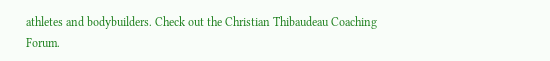athletes and bodybuilders. Check out the Christian Thibaudeau Coaching Forum.